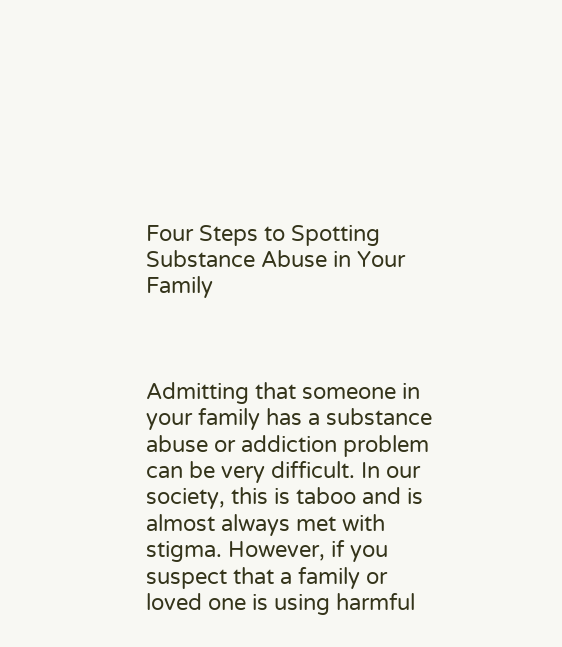Four Steps to Spotting Substance Abuse in Your Family



Admitting that someone in your family has a substance abuse or addiction problem can be very difficult. In our society, this is taboo and is almost always met with stigma. However, if you suspect that a family or loved one is using harmful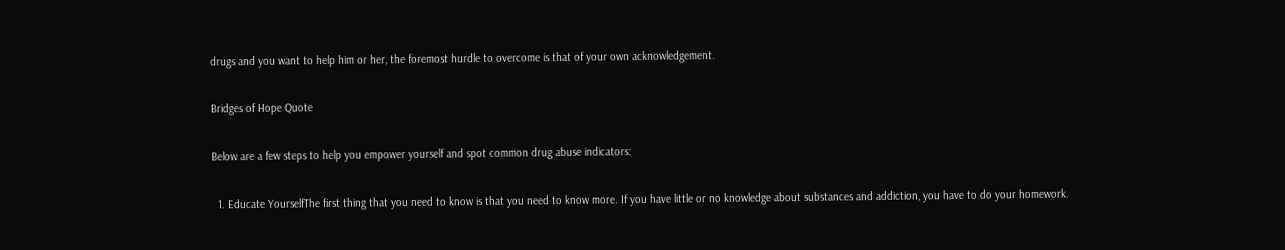drugs and you want to help him or her, the foremost hurdle to overcome is that of your own acknowledgement.

Bridges of Hope Quote

Below are a few steps to help you empower yourself and spot common drug abuse indicators:

  1. Educate YourselfThe first thing that you need to know is that you need to know more. If you have little or no knowledge about substances and addiction, you have to do your homework.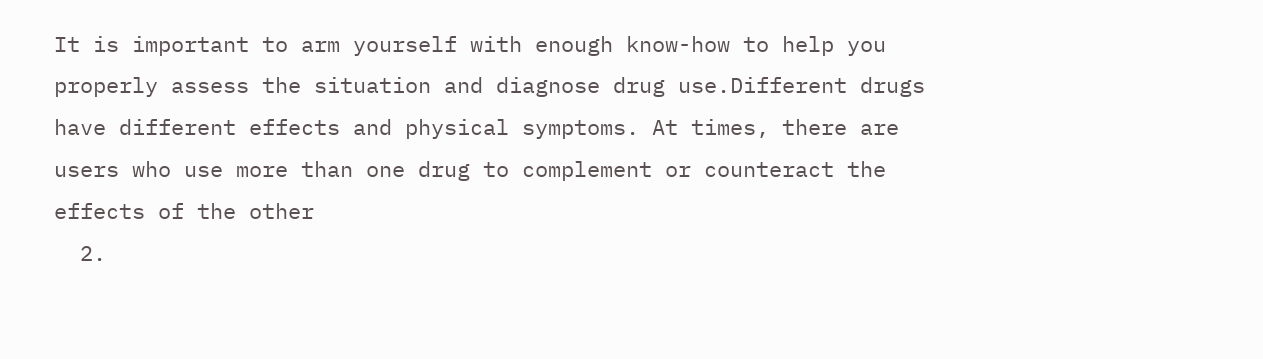It is important to arm yourself with enough know-how to help you properly assess the situation and diagnose drug use.Different drugs have different effects and physical symptoms. At times, there are users who use more than one drug to complement or counteract the effects of the other
  2.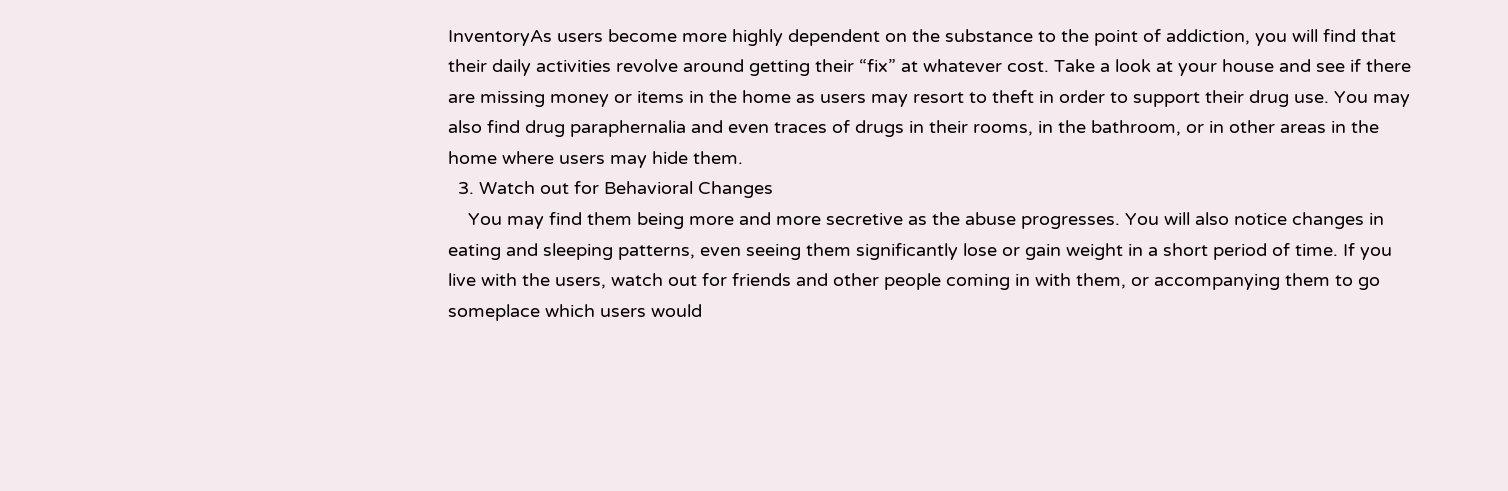InventoryAs users become more highly dependent on the substance to the point of addiction, you will find that their daily activities revolve around getting their “fix” at whatever cost. Take a look at your house and see if there are missing money or items in the home as users may resort to theft in order to support their drug use. You may also find drug paraphernalia and even traces of drugs in their rooms, in the bathroom, or in other areas in the home where users may hide them.
  3. Watch out for Behavioral Changes
    You may find them being more and more secretive as the abuse progresses. You will also notice changes in eating and sleeping patterns, even seeing them significantly lose or gain weight in a short period of time. If you live with the users, watch out for friends and other people coming in with them, or accompanying them to go someplace which users would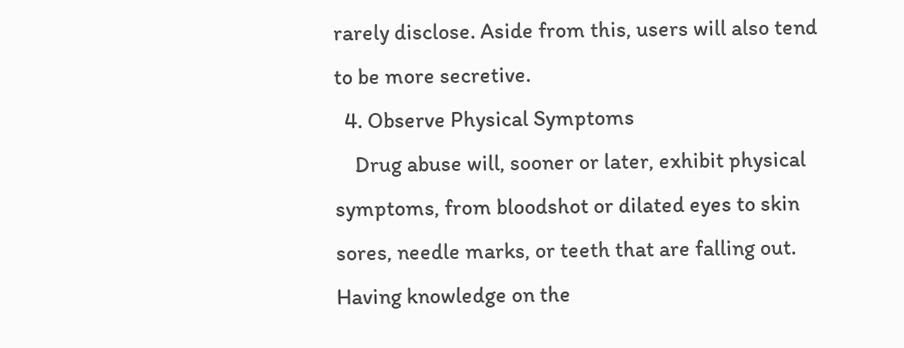rarely disclose. Aside from this, users will also tend to be more secretive.
  4. Observe Physical Symptoms
    Drug abuse will, sooner or later, exhibit physical symptoms, from bloodshot or dilated eyes to skin sores, needle marks, or teeth that are falling out. Having knowledge on the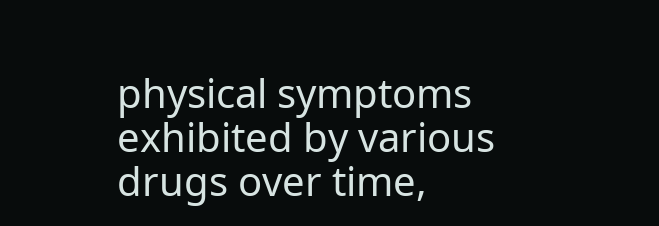physical symptoms exhibited by various drugs over time,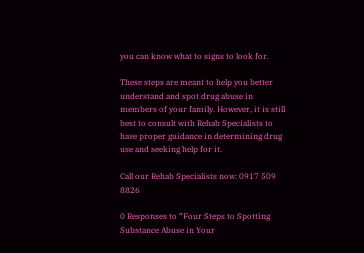you can know what to signs to look for.

These steps are meant to help you better understand and spot drug abuse in members of your family. However, it is still best to consult with Rehab Specialists to have proper guidance in determining drug use and seeking help for it.

Call our Rehab Specialists now: 0917 509 8826

0 Responses to “Four Steps to Spotting Substance Abuse in Your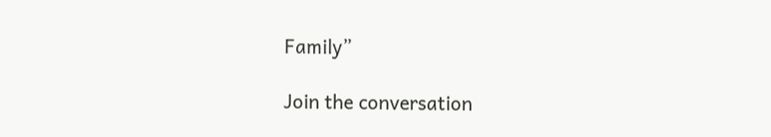Family”

Join the conversation